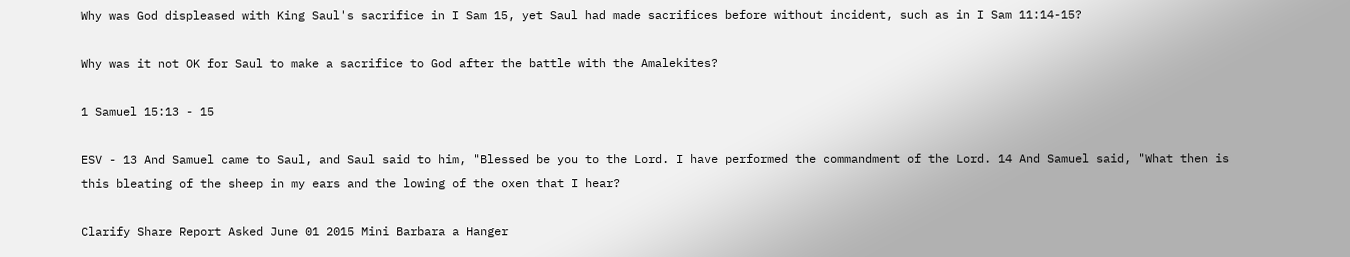Why was God displeased with King Saul's sacrifice in I Sam 15, yet Saul had made sacrifices before without incident, such as in I Sam 11:14-15?

Why was it not OK for Saul to make a sacrifice to God after the battle with the Amalekites?

1 Samuel 15:13 - 15

ESV - 13 And Samuel came to Saul, and Saul said to him, "Blessed be you to the Lord. I have performed the commandment of the Lord. 14 And Samuel said, "What then is this bleating of the sheep in my ears and the lowing of the oxen that I hear?

Clarify Share Report Asked June 01 2015 Mini Barbara a Hanger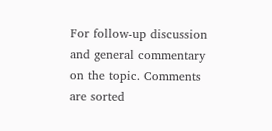For follow-up discussion and general commentary on the topic. Comments are sorted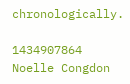chronologically.

1434907864 Noelle Congdon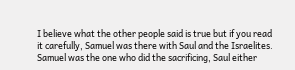I believe what the other people said is true but if you read it carefully, Samuel was there with Saul and the Israelites. Samuel was the one who did the sacrificing, Saul either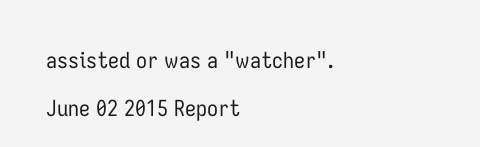assisted or was a "watcher".

June 02 2015 Report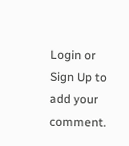Login or Sign Up to add your comment.